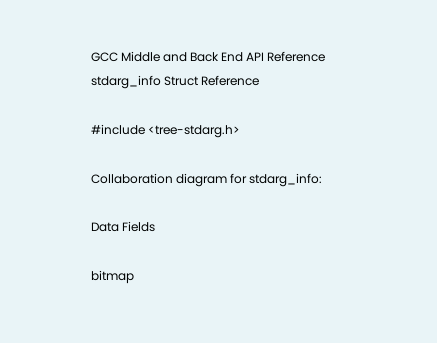GCC Middle and Back End API Reference
stdarg_info Struct Reference

#include <tree-stdarg.h>

Collaboration diagram for stdarg_info:

Data Fields

bitmap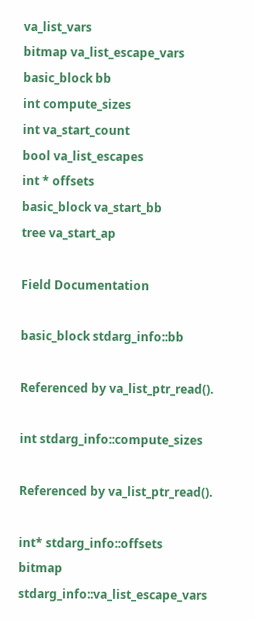va_list_vars
bitmap va_list_escape_vars
basic_block bb
int compute_sizes
int va_start_count
bool va_list_escapes
int * offsets
basic_block va_start_bb
tree va_start_ap

Field Documentation

basic_block stdarg_info::bb

Referenced by va_list_ptr_read().

int stdarg_info::compute_sizes

Referenced by va_list_ptr_read().

int* stdarg_info::offsets
bitmap stdarg_info::va_list_escape_vars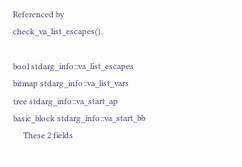Referenced by check_va_list_escapes().

bool stdarg_info::va_list_escapes
bitmap stdarg_info::va_list_vars
tree stdarg_info::va_start_ap
basic_block stdarg_info::va_start_bb
     These 2 fields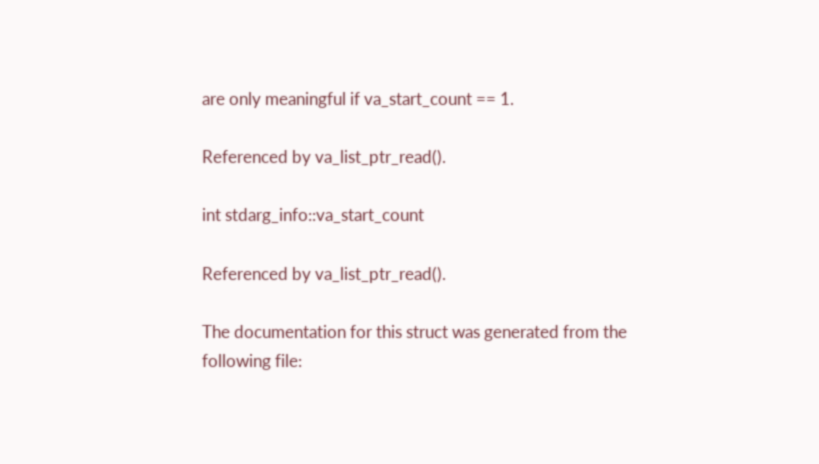are only meaningful if va_start_count == 1.

Referenced by va_list_ptr_read().

int stdarg_info::va_start_count

Referenced by va_list_ptr_read().

The documentation for this struct was generated from the following file: